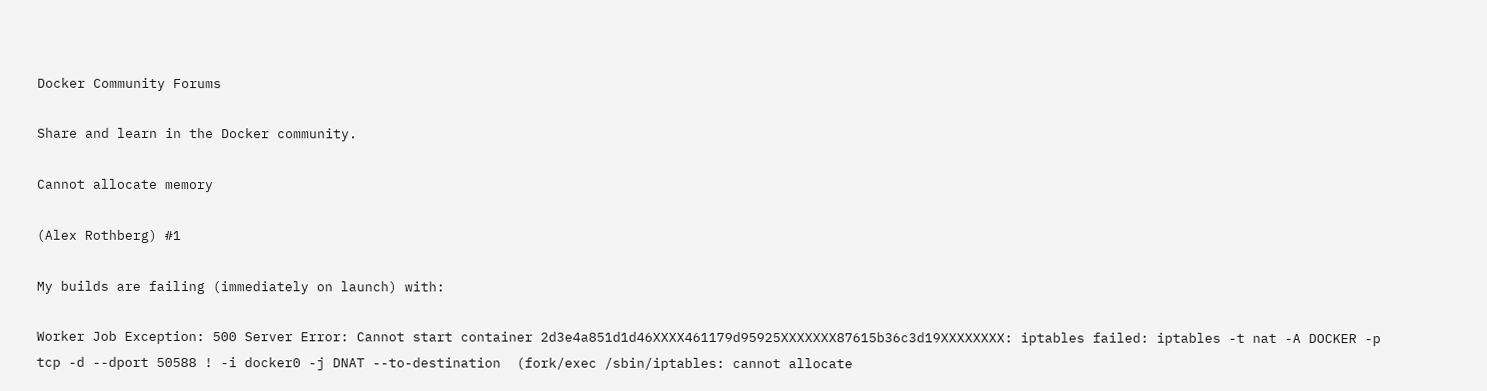Docker Community Forums

Share and learn in the Docker community.

Cannot allocate memory

(Alex Rothberg) #1

My builds are failing (immediately on launch) with:

Worker Job Exception: 500 Server Error: Cannot start container 2d3e4a851d1d46XXXX461179d95925XXXXXXX87615b36c3d19XXXXXXXX: iptables failed: iptables -t nat -A DOCKER -p tcp -d --dport 50588 ! -i docker0 -j DNAT --to-destination  (fork/exec /sbin/iptables: cannot allocate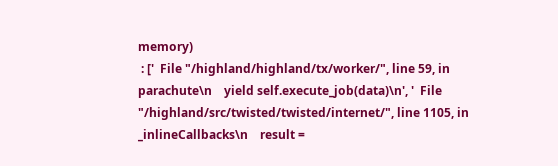memory)
 : ['  File "/highland/highland/tx/worker/", line 59, in parachute\n    yield self.execute_job(data)\n', '  File "/highland/src/twisted/twisted/internet/", line 1105, in _inlineCallbacks\n    result =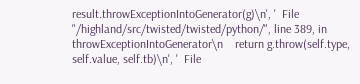result.throwExceptionIntoGenerator(g)\n', '  File "/highland/src/twisted/twisted/python/", line 389, in throwExceptionIntoGenerator\n    return g.throw(self.type, self.value, self.tb)\n', '  File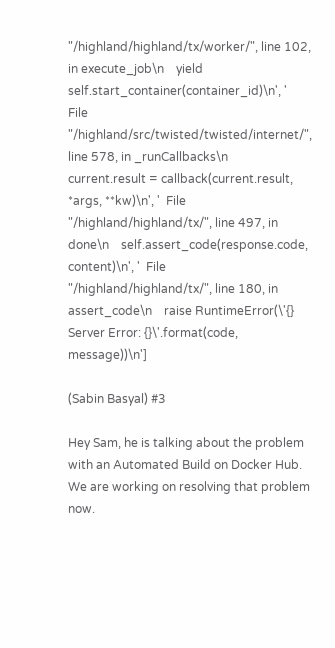"/highland/highland/tx/worker/", line 102, in execute_job\n    yield self.start_container(container_id)\n', '  File "/highland/src/twisted/twisted/internet/", line 578, in _runCallbacks\n    current.result = callback(current.result, *args, **kw)\n', '  File "/highland/highland/tx/", line 497, in done\n    self.assert_code(response.code, content)\n', '  File "/highland/highland/tx/", line 180, in assert_code\n    raise RuntimeError(\'{} Server Error: {}\'.format(code, message))\n']

(Sabin Basyal) #3

Hey Sam, he is talking about the problem with an Automated Build on Docker Hub. We are working on resolving that problem now.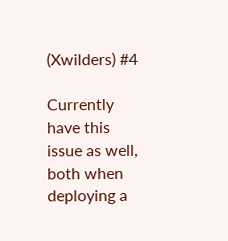(Xwilders) #4

Currently have this issue as well, both when deploying a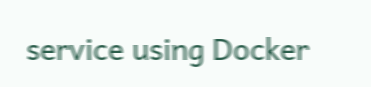service using Docker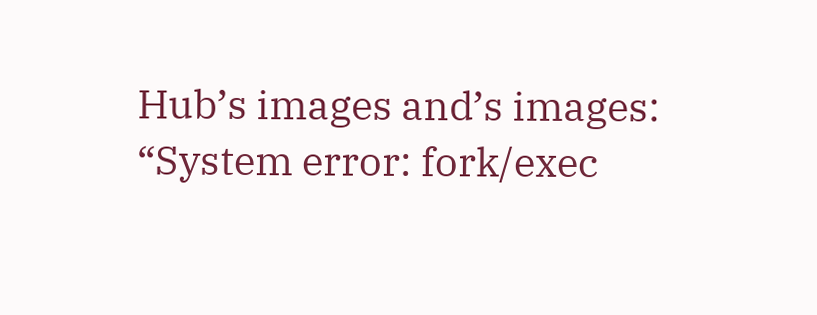Hub’s images and’s images:
“System error: fork/exec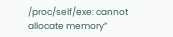/proc/self/exe: cannot allocate memory”